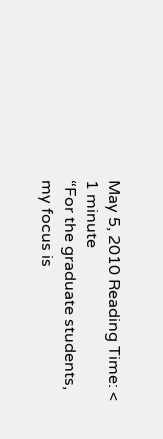May 5, 2010 Reading Time: < 1 minute
“For the graduate students, my focus is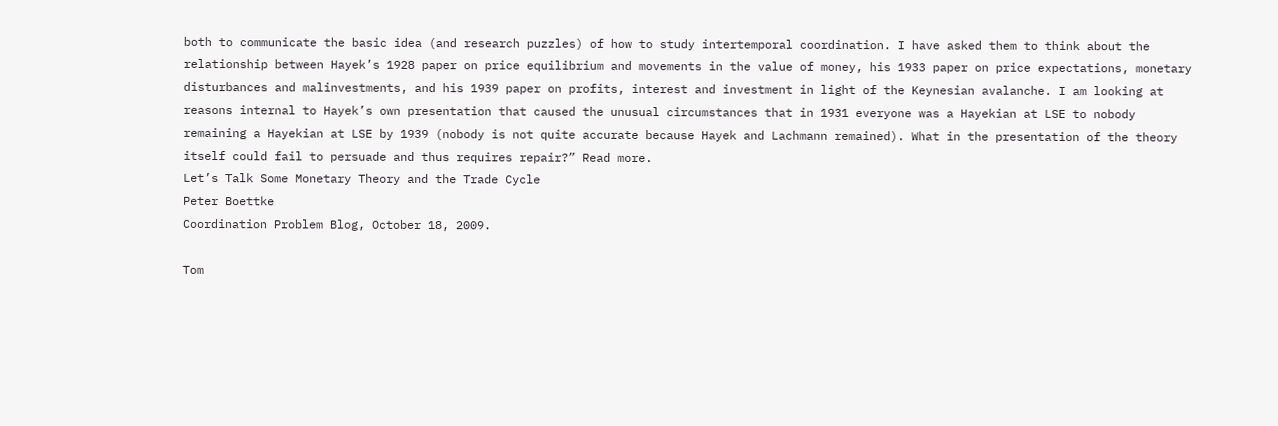both to communicate the basic idea (and research puzzles) of how to study intertemporal coordination. I have asked them to think about the relationship between Hayek’s 1928 paper on price equilibrium and movements in the value of money, his 1933 paper on price expectations, monetary disturbances and malinvestments, and his 1939 paper on profits, interest and investment in light of the Keynesian avalanche. I am looking at reasons internal to Hayek’s own presentation that caused the unusual circumstances that in 1931 everyone was a Hayekian at LSE to nobody remaining a Hayekian at LSE by 1939 (nobody is not quite accurate because Hayek and Lachmann remained). What in the presentation of the theory itself could fail to persuade and thus requires repair?” Read more.
Let’s Talk Some Monetary Theory and the Trade Cycle
Peter Boettke
Coordination Problem Blog, October 18, 2009.

Tom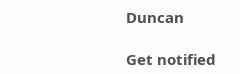Duncan

Get notified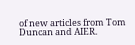of new articles from Tom Duncan and AIER.